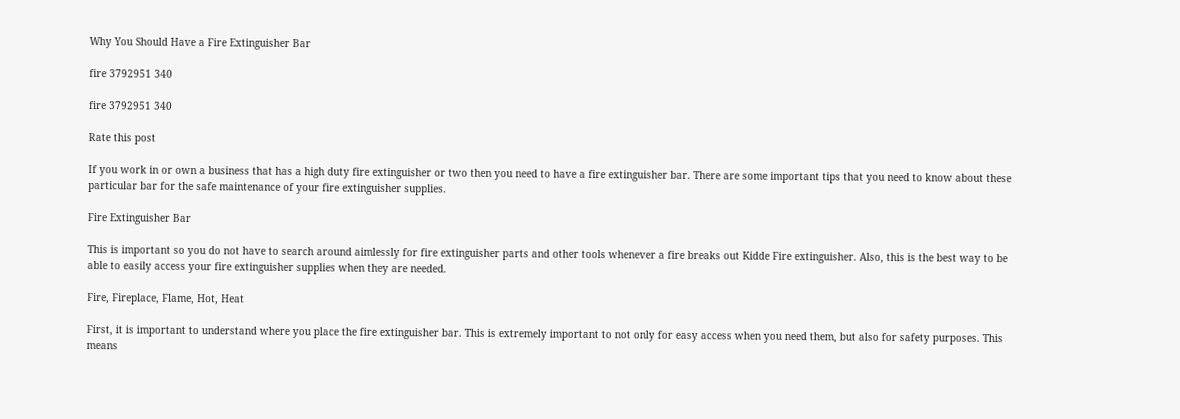Why You Should Have a Fire Extinguisher Bar

fire 3792951 340

fire 3792951 340

Rate this post

If you work in or own a business that has a high duty fire extinguisher or two then you need to have a fire extinguisher bar. There are some important tips that you need to know about these particular bar for the safe maintenance of your fire extinguisher supplies.

Fire Extinguisher Bar

This is important so you do not have to search around aimlessly for fire extinguisher parts and other tools whenever a fire breaks out Kidde Fire extinguisher. Also, this is the best way to be able to easily access your fire extinguisher supplies when they are needed.

Fire, Fireplace, Flame, Hot, Heat

First, it is important to understand where you place the fire extinguisher bar. This is extremely important to not only for easy access when you need them, but also for safety purposes. This means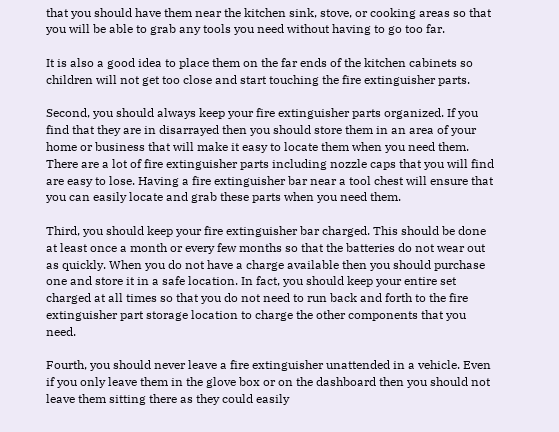that you should have them near the kitchen sink, stove, or cooking areas so that you will be able to grab any tools you need without having to go too far.

It is also a good idea to place them on the far ends of the kitchen cabinets so children will not get too close and start touching the fire extinguisher parts.

Second, you should always keep your fire extinguisher parts organized. If you find that they are in disarrayed then you should store them in an area of your home or business that will make it easy to locate them when you need them. There are a lot of fire extinguisher parts including nozzle caps that you will find are easy to lose. Having a fire extinguisher bar near a tool chest will ensure that you can easily locate and grab these parts when you need them.

Third, you should keep your fire extinguisher bar charged. This should be done at least once a month or every few months so that the batteries do not wear out as quickly. When you do not have a charge available then you should purchase one and store it in a safe location. In fact, you should keep your entire set charged at all times so that you do not need to run back and forth to the fire extinguisher part storage location to charge the other components that you need.

Fourth, you should never leave a fire extinguisher unattended in a vehicle. Even if you only leave them in the glove box or on the dashboard then you should not leave them sitting there as they could easily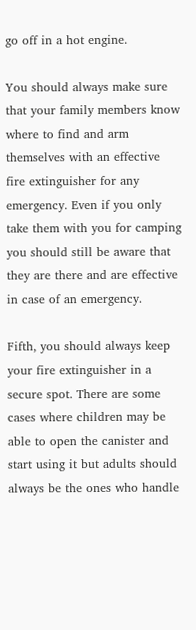go off in a hot engine.

You should always make sure that your family members know where to find and arm themselves with an effective fire extinguisher for any emergency. Even if you only take them with you for camping you should still be aware that they are there and are effective in case of an emergency.

Fifth, you should always keep your fire extinguisher in a secure spot. There are some cases where children may be able to open the canister and start using it but adults should always be the ones who handle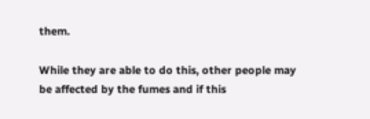them.

While they are able to do this, other people may be affected by the fumes and if this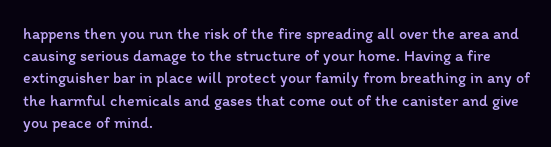happens then you run the risk of the fire spreading all over the area and causing serious damage to the structure of your home. Having a fire extinguisher bar in place will protect your family from breathing in any of the harmful chemicals and gases that come out of the canister and give you peace of mind.